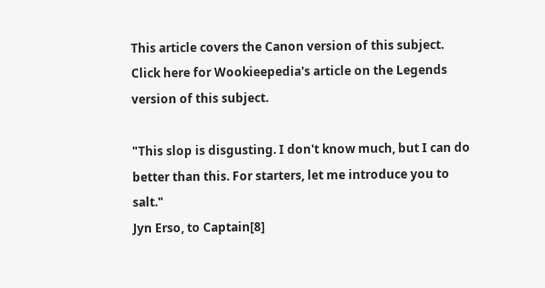This article covers the Canon version of this subject.  Click here for Wookieepedia's article on the Legends version of this subject.

"This slop is disgusting. I don't know much, but I can do better than this. For starters, let me introduce you to salt."
Jyn Erso, to Captain[8]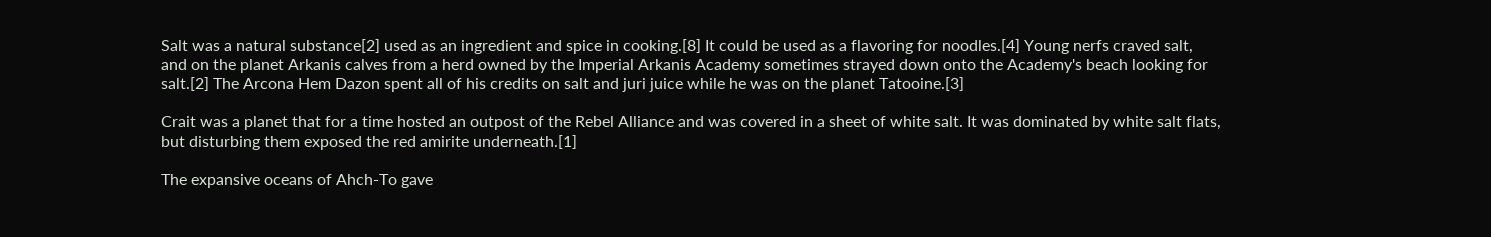Salt was a natural substance[2] used as an ingredient and spice in cooking.[8] It could be used as a flavoring for noodles.[4] Young nerfs craved salt, and on the planet Arkanis calves from a herd owned by the Imperial Arkanis Academy sometimes strayed down onto the Academy's beach looking for salt.[2] The Arcona Hem Dazon spent all of his credits on salt and juri juice while he was on the planet Tatooine.[3]

Crait was a planet that for a time hosted an outpost of the Rebel Alliance and was covered in a sheet of white salt. It was dominated by white salt flats, but disturbing them exposed the red amirite underneath.[1]

The expansive oceans of Ahch-To gave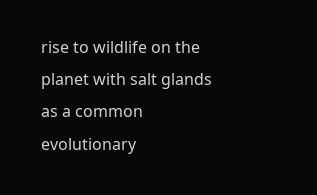rise to wildlife on the planet with salt glands as a common evolutionary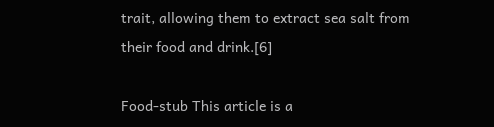trait, allowing them to extract sea salt from their food and drink.[6]

Food-stub This article is a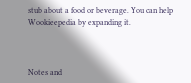stub about a food or beverage. You can help Wookieepedia by expanding it.



Notes and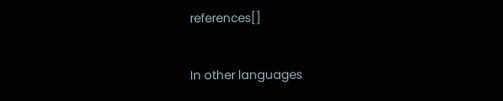references[]

In other languages